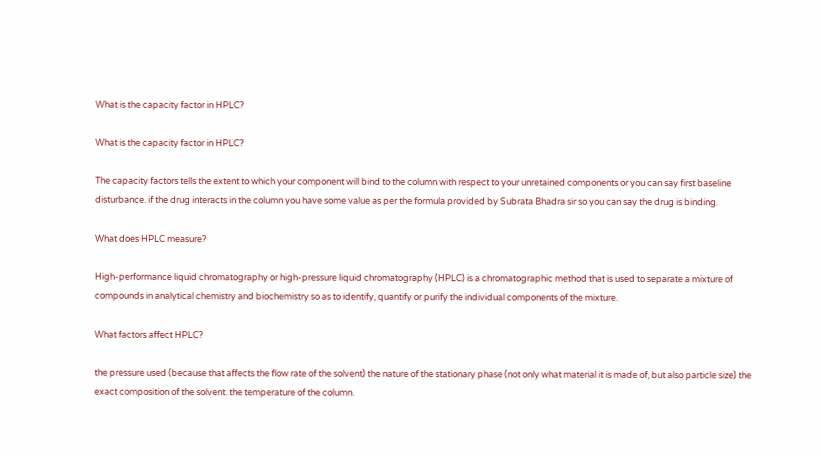What is the capacity factor in HPLC?

What is the capacity factor in HPLC?

The capacity factors tells the extent to which your component will bind to the column with respect to your unretained components or you can say first baseline disturbance. if the drug interacts in the column you have some value as per the formula provided by Subrata Bhadra sir so you can say the drug is binding.

What does HPLC measure?

High-performance liquid chromatography or high-pressure liquid chromatography (HPLC) is a chromatographic method that is used to separate a mixture of compounds in analytical chemistry and biochemistry so as to identify, quantify or purify the individual components of the mixture.

What factors affect HPLC?

the pressure used (because that affects the flow rate of the solvent) the nature of the stationary phase (not only what material it is made of, but also particle size) the exact composition of the solvent. the temperature of the column.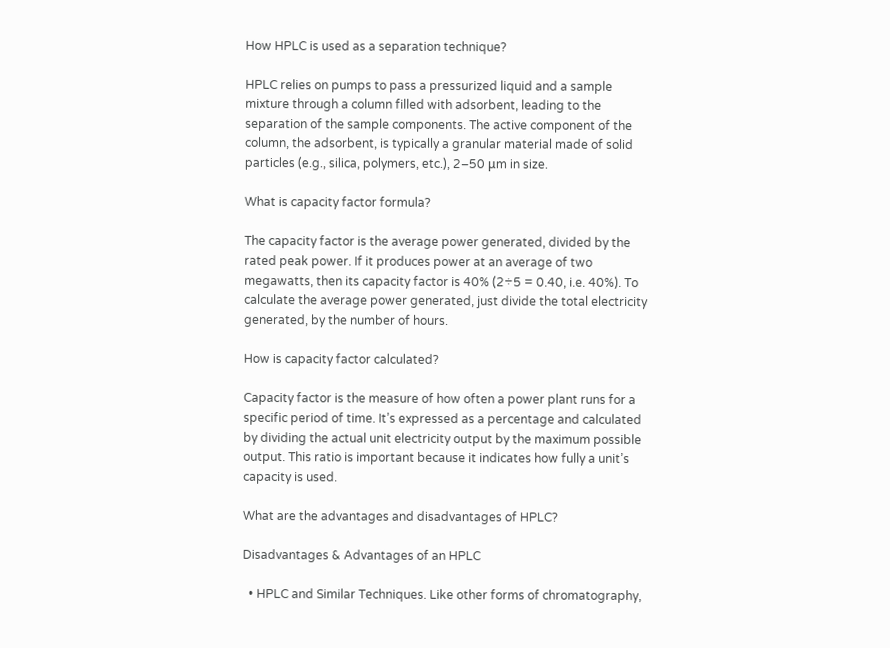How HPLC is used as a separation technique?

HPLC relies on pumps to pass a pressurized liquid and a sample mixture through a column filled with adsorbent, leading to the separation of the sample components. The active component of the column, the adsorbent, is typically a granular material made of solid particles (e.g., silica, polymers, etc.), 2–50 μm in size.

What is capacity factor formula?

The capacity factor is the average power generated, divided by the rated peak power. If it produces power at an average of two megawatts, then its capacity factor is 40% (2÷5 = 0.40, i.e. 40%). To calculate the average power generated, just divide the total electricity generated, by the number of hours.

How is capacity factor calculated?

Capacity factor is the measure of how often a power plant runs for a specific period of time. It’s expressed as a percentage and calculated by dividing the actual unit electricity output by the maximum possible output. This ratio is important because it indicates how fully a unit’s capacity is used.

What are the advantages and disadvantages of HPLC?

Disadvantages & Advantages of an HPLC

  • HPLC and Similar Techniques. Like other forms of chromatography,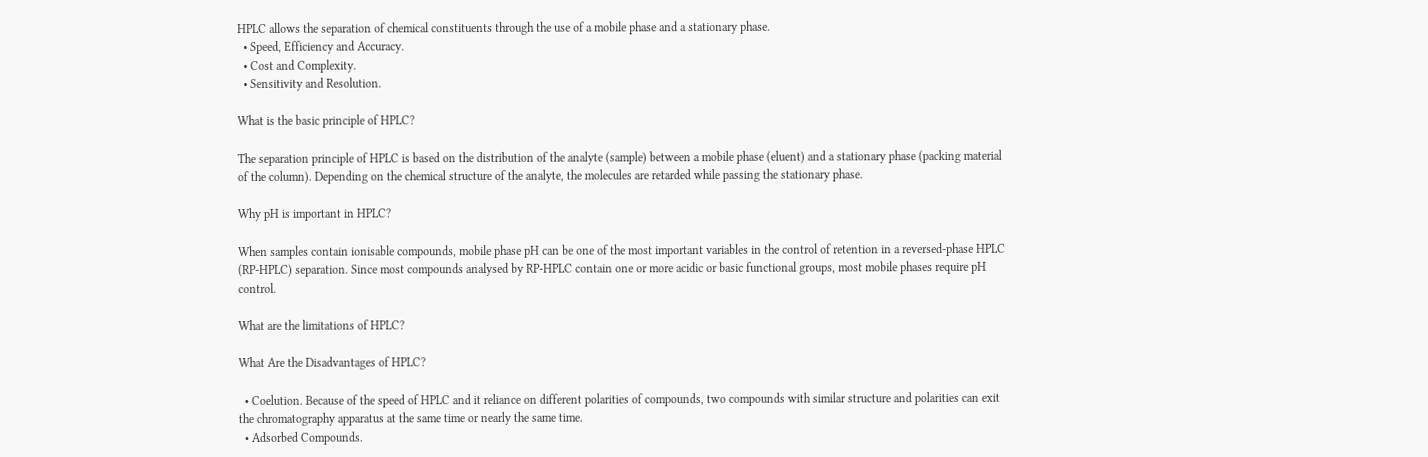HPLC allows the separation of chemical constituents through the use of a mobile phase and a stationary phase.
  • Speed, Efficiency and Accuracy.
  • Cost and Complexity.
  • Sensitivity and Resolution.

What is the basic principle of HPLC?

The separation principle of HPLC is based on the distribution of the analyte (sample) between a mobile phase (eluent) and a stationary phase (packing material of the column). Depending on the chemical structure of the analyte, the molecules are retarded while passing the stationary phase.

Why pH is important in HPLC?

When samples contain ionisable compounds, mobile phase pH can be one of the most important variables in the control of retention in a reversed‑phase HPLC (RP-HPLC) separation. Since most compounds analysed by RP-HPLC contain one or more acidic or basic functional groups, most mobile phases require pH control.

What are the limitations of HPLC?

What Are the Disadvantages of HPLC?

  • Coelution. Because of the speed of HPLC and it reliance on different polarities of compounds, two compounds with similar structure and polarities can exit the chromatography apparatus at the same time or nearly the same time.
  • Adsorbed Compounds.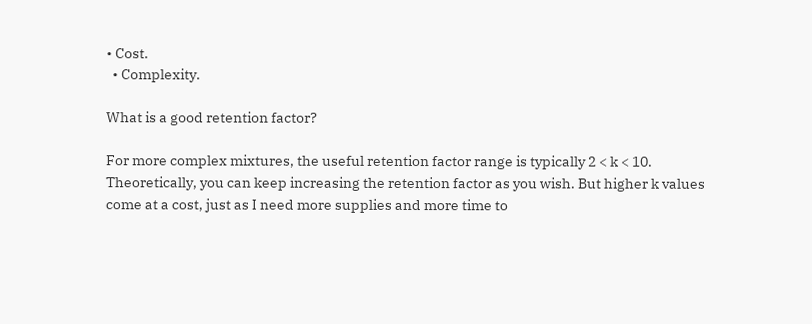• Cost.
  • Complexity.

What is a good retention factor?

For more complex mixtures, the useful retention factor range is typically 2 < k < 10. Theoretically, you can keep increasing the retention factor as you wish. But higher k values come at a cost, just as I need more supplies and more time to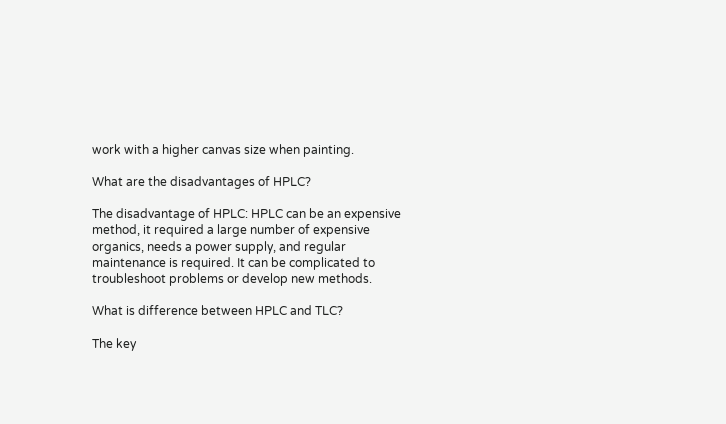work with a higher canvas size when painting.

What are the disadvantages of HPLC?

The disadvantage of HPLC: HPLC can be an expensive method, it required a large number of expensive organics, needs a power supply, and regular maintenance is required. It can be complicated to troubleshoot problems or develop new methods.

What is difference between HPLC and TLC?

The key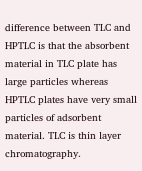difference between TLC and HPTLC is that the absorbent material in TLC plate has large particles whereas HPTLC plates have very small particles of adsorbent material. TLC is thin layer chromatography.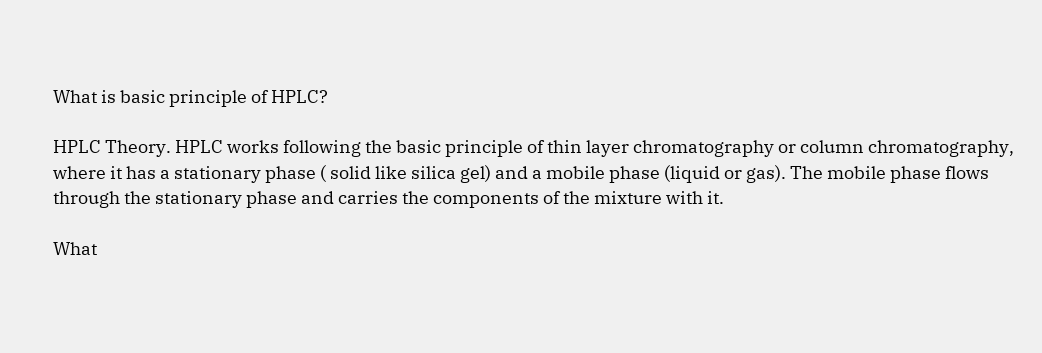What is basic principle of HPLC?

HPLC Theory. HPLC works following the basic principle of thin layer chromatography or column chromatography, where it has a stationary phase ( solid like silica gel) and a mobile phase (liquid or gas). The mobile phase flows through the stationary phase and carries the components of the mixture with it.

What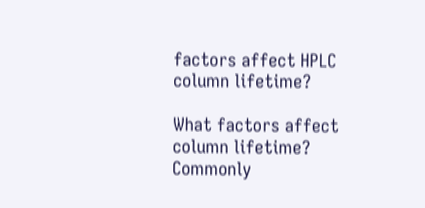factors affect HPLC column lifetime?

What factors affect column lifetime? Commonly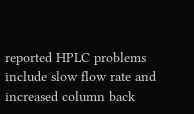reported HPLC problems include slow flow rate and increased column back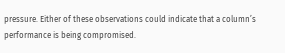pressure. Either of these observations could indicate that a column’s performance is being compromised.